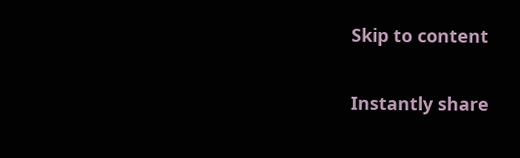Skip to content

Instantly share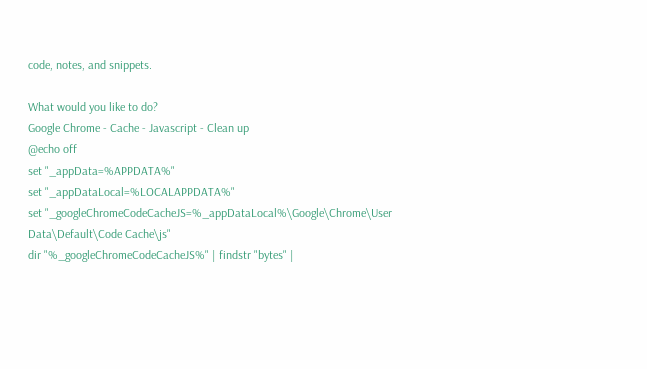code, notes, and snippets.

What would you like to do?
Google Chrome - Cache - Javascript - Clean up
@echo off
set "_appData=%APPDATA%"
set "_appDataLocal=%LOCALAPPDATA%"
set "_googleChromeCodeCacheJS=%_appDataLocal%\Google\Chrome\User Data\Default\Code Cache\js"
dir "%_googleChromeCodeCacheJS%" | findstr "bytes" |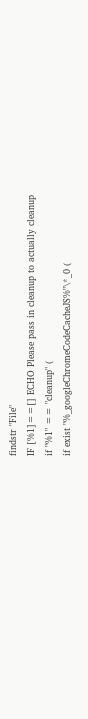findstr "File"
IF [%1]==[] ECHO Please pass in cleanup to actually cleanup
if "%1" == "cleanup" (
if exist "%_googleChromeCodeCacheJS%"\*_0 (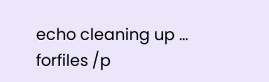echo cleaning up ...
forfiles /p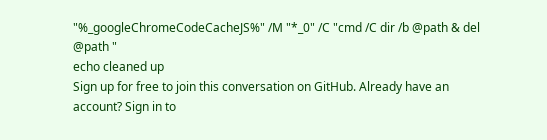"%_googleChromeCodeCacheJS%" /M "*_0" /C "cmd /C dir /b @path & del @path "
echo cleaned up
Sign up for free to join this conversation on GitHub. Already have an account? Sign in to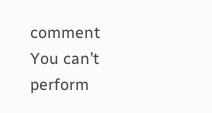comment
You can’t perform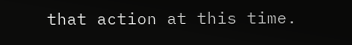that action at this time.